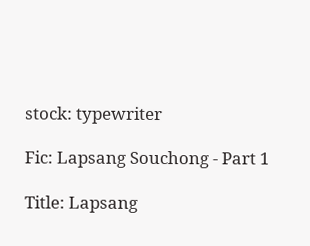stock: typewriter

Fic: Lapsang Souchong - Part 1

Title: Lapsang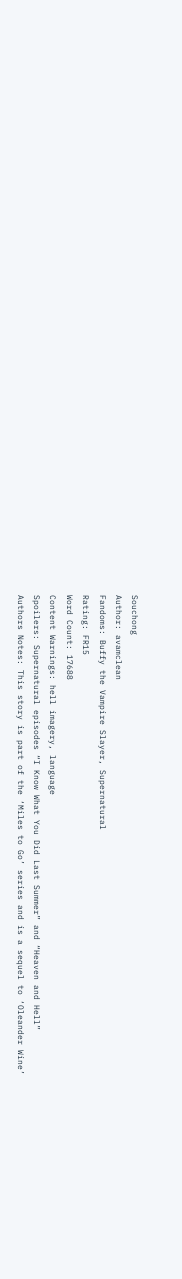Souchong
Author: avamclean
Fandoms: Buffy the Vampire Slayer, Supernatural
Rating: FR15
Word Count: 17688
Content Warnings: hell imagery, language
Spoilers: Supernatural episodes “I Know What You Did Last Summer” and “Heaven and Hell”
Authors Notes: This story is part of the ‘Miles to Go’ series and is a sequel to ‘Oleander Wine’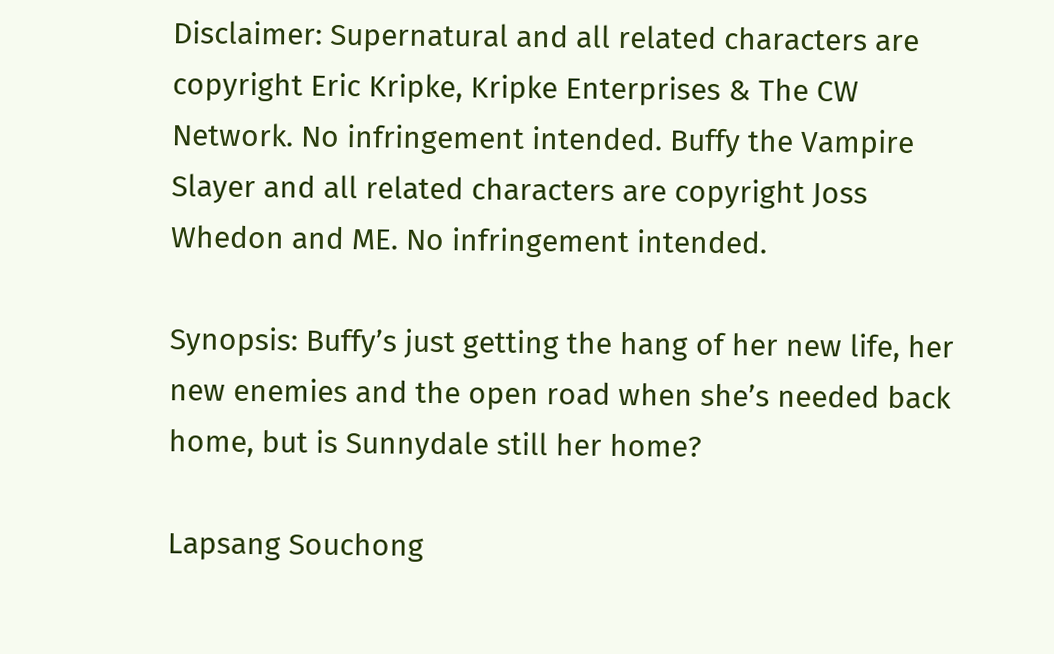Disclaimer: Supernatural and all related characters are copyright Eric Kripke, Kripke Enterprises & The CW Network. No infringement intended. Buffy the Vampire Slayer and all related characters are copyright Joss Whedon and ME. No infringement intended.

Synopsis: Buffy’s just getting the hang of her new life, her new enemies and the open road when she’s needed back home, but is Sunnydale still her home?

Lapsang Souchong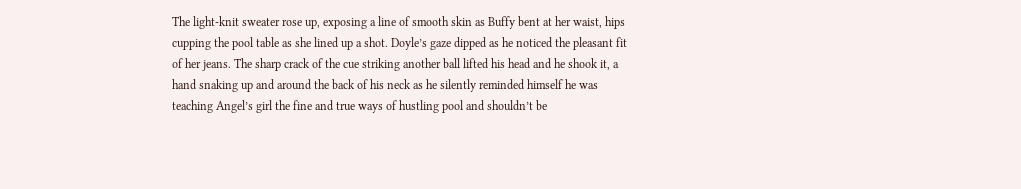The light-knit sweater rose up, exposing a line of smooth skin as Buffy bent at her waist, hips cupping the pool table as she lined up a shot. Doyle’s gaze dipped as he noticed the pleasant fit of her jeans. The sharp crack of the cue striking another ball lifted his head and he shook it, a hand snaking up and around the back of his neck as he silently reminded himself he was teaching Angel’s girl the fine and true ways of hustling pool and shouldn’t be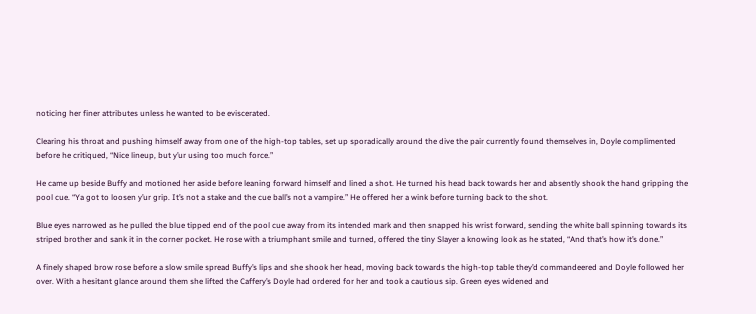noticing her finer attributes unless he wanted to be eviscerated.

Clearing his throat and pushing himself away from one of the high-top tables, set up sporadically around the dive the pair currently found themselves in, Doyle complimented before he critiqued, “Nice lineup, but y’ur using too much force.”

He came up beside Buffy and motioned her aside before leaning forward himself and lined a shot. He turned his head back towards her and absently shook the hand gripping the pool cue. “Ya got to loosen y’ur grip. It’s not a stake and the cue ball’s not a vampire.” He offered her a wink before turning back to the shot.

Blue eyes narrowed as he pulled the blue tipped end of the pool cue away from its intended mark and then snapped his wrist forward, sending the white ball spinning towards its striped brother and sank it in the corner pocket. He rose with a triumphant smile and turned, offered the tiny Slayer a knowing look as he stated, “And that’s how it’s done.”

A finely shaped brow rose before a slow smile spread Buffy’s lips and she shook her head, moving back towards the high-top table they’d commandeered and Doyle followed her over. With a hesitant glance around them she lifted the Caffery’s Doyle had ordered for her and took a cautious sip. Green eyes widened and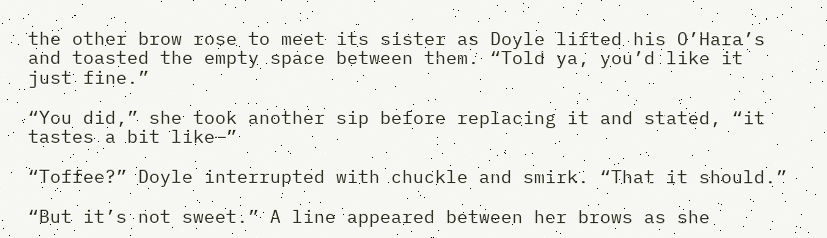the other brow rose to meet its sister as Doyle lifted his O’Hara’s and toasted the empty space between them. “Told ya, you’d like it just fine.”

“You did,” she took another sip before replacing it and stated, “it tastes a bit like—”

“Toffee?” Doyle interrupted with chuckle and smirk. “That it should.”

“But it’s not sweet.” A line appeared between her brows as she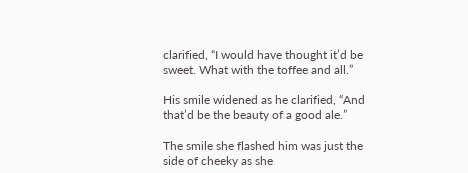clarified, “I would have thought it’d be sweet. What with the toffee and all.”

His smile widened as he clarified, “And that’d be the beauty of a good ale.”

The smile she flashed him was just the side of cheeky as she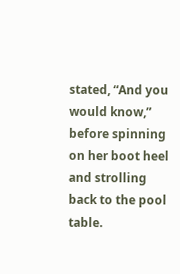stated, “And you would know,” before spinning on her boot heel and strolling back to the pool table.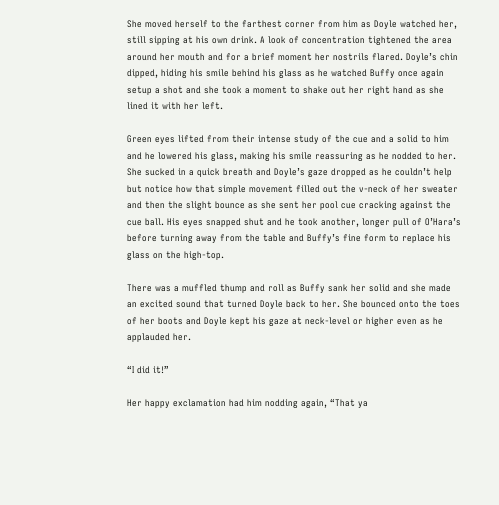She moved herself to the farthest corner from him as Doyle watched her, still sipping at his own drink. A look of concentration tightened the area around her mouth and for a brief moment her nostrils flared. Doyle’s chin dipped, hiding his smile behind his glass as he watched Buffy once again setup a shot and she took a moment to shake out her right hand as she lined it with her left.

Green eyes lifted from their intense study of the cue and a solid to him and he lowered his glass, making his smile reassuring as he nodded to her. She sucked in a quick breath and Doyle’s gaze dropped as he couldn’t help but notice how that simple movement filled out the v-neck of her sweater and then the slight bounce as she sent her pool cue cracking against the cue ball. His eyes snapped shut and he took another, longer pull of O’Hara’s before turning away from the table and Buffy’s fine form to replace his glass on the high-top.

There was a muffled thump and roll as Buffy sank her solid and she made an excited sound that turned Doyle back to her. She bounced onto the toes of her boots and Doyle kept his gaze at neck-level or higher even as he applauded her.

“I did it!”

Her happy exclamation had him nodding again, “That ya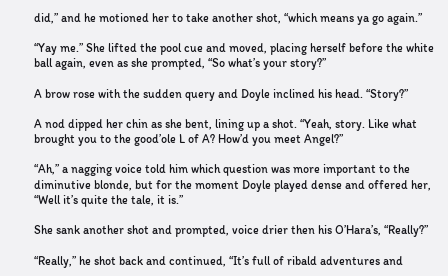did,” and he motioned her to take another shot, “which means ya go again.”

“Yay me.” She lifted the pool cue and moved, placing herself before the white ball again, even as she prompted, “So what’s your story?”

A brow rose with the sudden query and Doyle inclined his head. “Story?”

A nod dipped her chin as she bent, lining up a shot. “Yeah, story. Like what brought you to the good’ole L of A? How’d you meet Angel?”

“Ah,” a nagging voice told him which question was more important to the diminutive blonde, but for the moment Doyle played dense and offered her, “Well it’s quite the tale, it is.”

She sank another shot and prompted, voice drier then his O’Hara’s, “Really?”

“Really,” he shot back and continued, “It’s full of ribald adventures and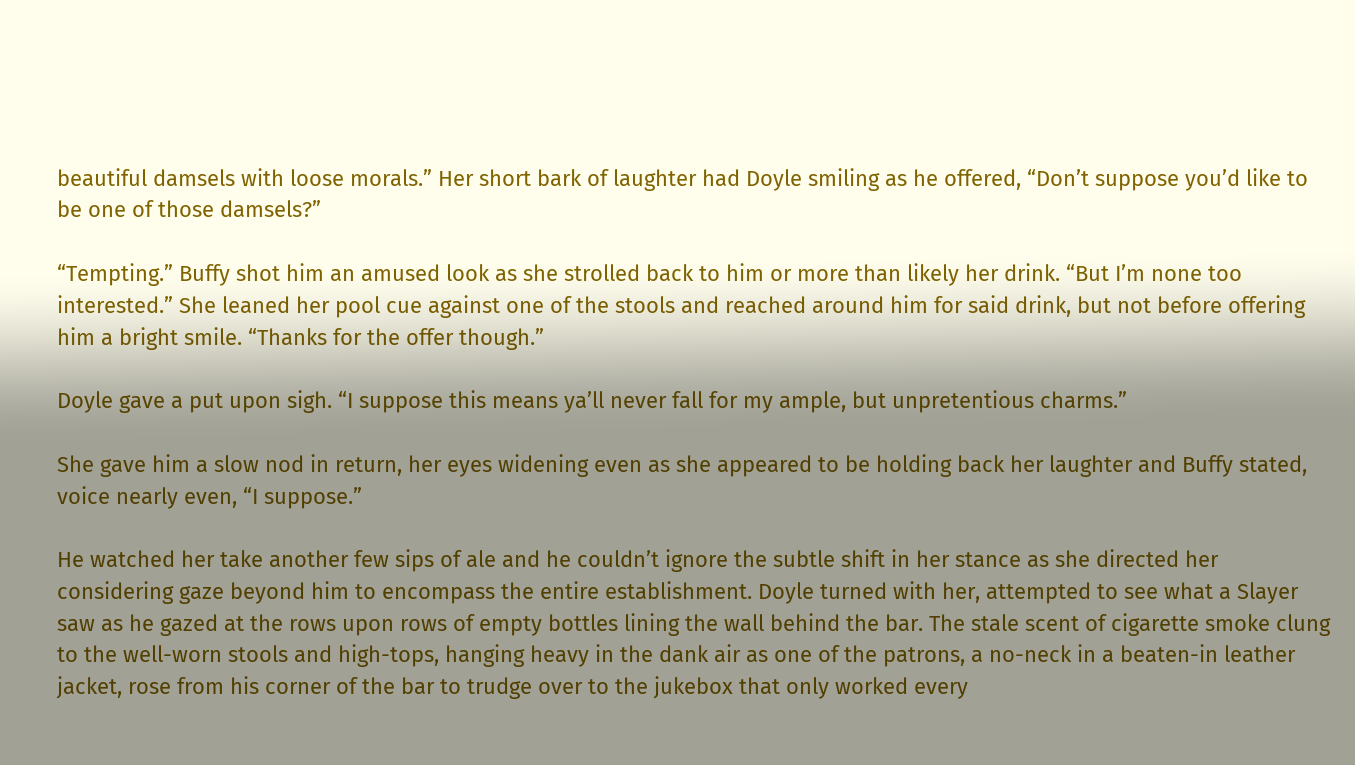beautiful damsels with loose morals.” Her short bark of laughter had Doyle smiling as he offered, “Don’t suppose you’d like to be one of those damsels?”

“Tempting.” Buffy shot him an amused look as she strolled back to him or more than likely her drink. “But I’m none too interested.” She leaned her pool cue against one of the stools and reached around him for said drink, but not before offering him a bright smile. “Thanks for the offer though.”

Doyle gave a put upon sigh. “I suppose this means ya’ll never fall for my ample, but unpretentious charms.”

She gave him a slow nod in return, her eyes widening even as she appeared to be holding back her laughter and Buffy stated, voice nearly even, “I suppose.”

He watched her take another few sips of ale and he couldn’t ignore the subtle shift in her stance as she directed her considering gaze beyond him to encompass the entire establishment. Doyle turned with her, attempted to see what a Slayer saw as he gazed at the rows upon rows of empty bottles lining the wall behind the bar. The stale scent of cigarette smoke clung to the well-worn stools and high-tops, hanging heavy in the dank air as one of the patrons, a no-neck in a beaten-in leather jacket, rose from his corner of the bar to trudge over to the jukebox that only worked every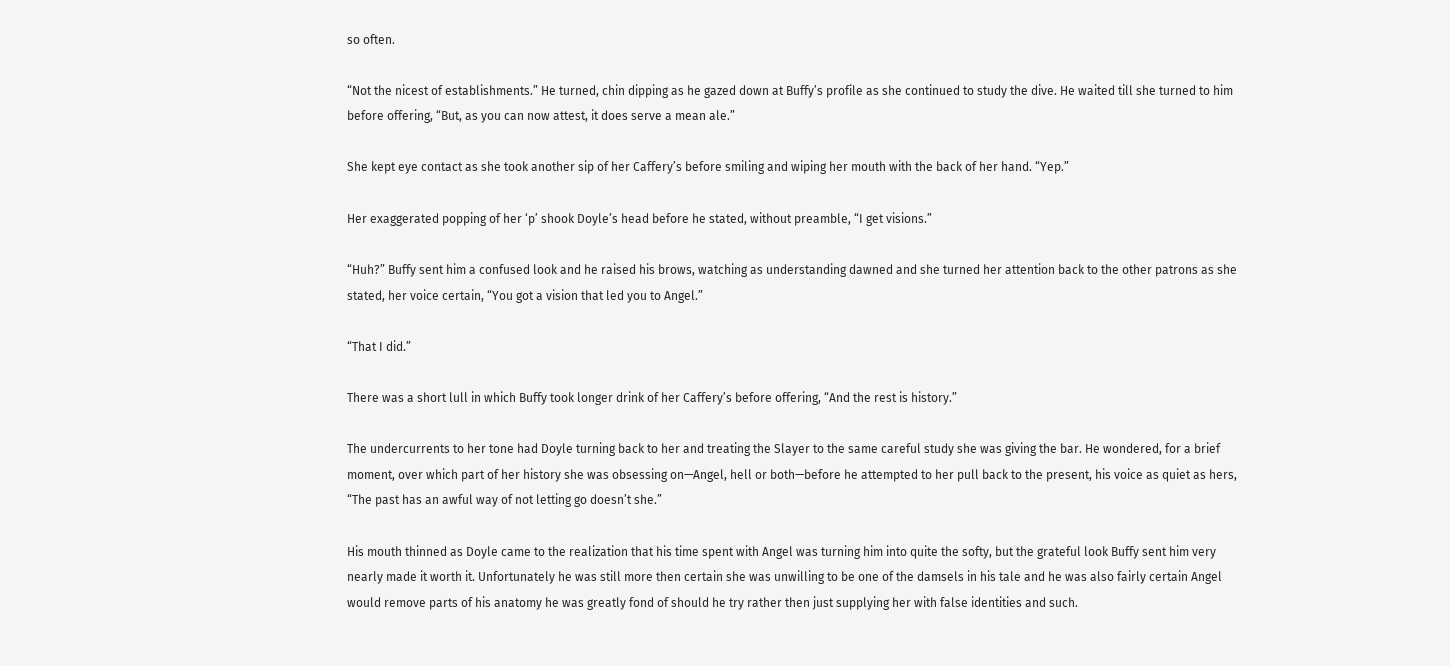so often.

“Not the nicest of establishments.” He turned, chin dipping as he gazed down at Buffy’s profile as she continued to study the dive. He waited till she turned to him before offering, “But, as you can now attest, it does serve a mean ale.”

She kept eye contact as she took another sip of her Caffery’s before smiling and wiping her mouth with the back of her hand. “Yep.”

Her exaggerated popping of her ‘p’ shook Doyle’s head before he stated, without preamble, “I get visions.”

“Huh?” Buffy sent him a confused look and he raised his brows, watching as understanding dawned and she turned her attention back to the other patrons as she stated, her voice certain, “You got a vision that led you to Angel.”

“That I did.”

There was a short lull in which Buffy took longer drink of her Caffery’s before offering, “And the rest is history.”

The undercurrents to her tone had Doyle turning back to her and treating the Slayer to the same careful study she was giving the bar. He wondered, for a brief moment, over which part of her history she was obsessing on—Angel, hell or both—before he attempted to her pull back to the present, his voice as quiet as hers, “The past has an awful way of not letting go doesn’t she.”

His mouth thinned as Doyle came to the realization that his time spent with Angel was turning him into quite the softy, but the grateful look Buffy sent him very nearly made it worth it. Unfortunately he was still more then certain she was unwilling to be one of the damsels in his tale and he was also fairly certain Angel would remove parts of his anatomy he was greatly fond of should he try rather then just supplying her with false identities and such.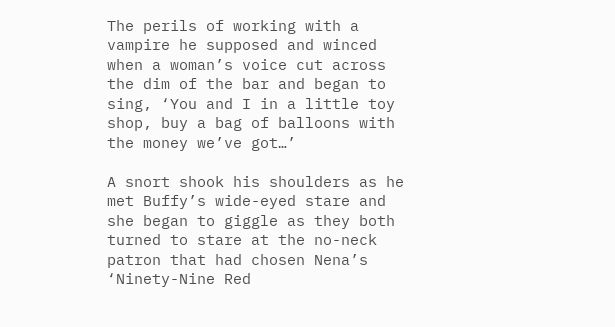The perils of working with a vampire he supposed and winced when a woman’s voice cut across the dim of the bar and began to sing, ‘You and I in a little toy shop, buy a bag of balloons with the money we’ve got…’

A snort shook his shoulders as he met Buffy’s wide-eyed stare and she began to giggle as they both turned to stare at the no-neck patron that had chosen Nena’s ‘Ninety-Nine Red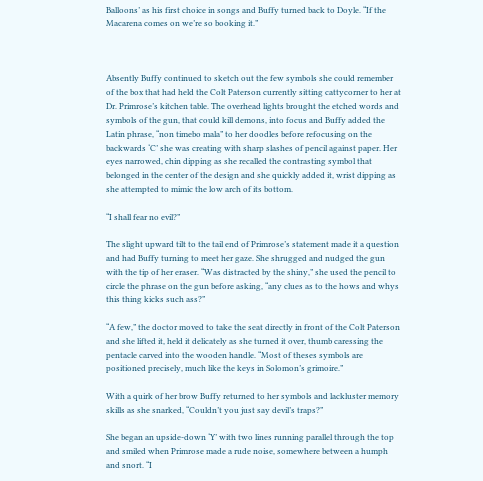Balloons’ as his first choice in songs and Buffy turned back to Doyle. “If the Macarena comes on we’re so booking it.”



Absently Buffy continued to sketch out the few symbols she could remember of the box that had held the Colt Paterson currently sitting cattycorner to her at Dr. Primrose’s kitchen table. The overhead lights brought the etched words and symbols of the gun, that could kill demons, into focus and Buffy added the Latin phrase, “non timebo mala” to her doodles before refocusing on the backwards ‘C’ she was creating with sharp slashes of pencil against paper. Her eyes narrowed, chin dipping as she recalled the contrasting symbol that belonged in the center of the design and she quickly added it, wrist dipping as she attempted to mimic the low arch of its bottom.

“I shall fear no evil?”

The slight upward tilt to the tail end of Primrose’s statement made it a question and had Buffy turning to meet her gaze. She shrugged and nudged the gun with the tip of her eraser. “Was distracted by the shiny,” she used the pencil to circle the phrase on the gun before asking, “any clues as to the hows and whys this thing kicks such ass?”

“A few,” the doctor moved to take the seat directly in front of the Colt Paterson and she lifted it, held it delicately as she turned it over, thumb caressing the pentacle carved into the wooden handle. “Most of theses symbols are positioned precisely, much like the keys in Solomon’s grimoire.”

With a quirk of her brow Buffy returned to her symbols and lackluster memory skills as she snarked, “Couldn’t you just say devil’s traps?”

She began an upside-down ‘Y’ with two lines running parallel through the top and smiled when Primrose made a rude noise, somewhere between a humph and snort. “I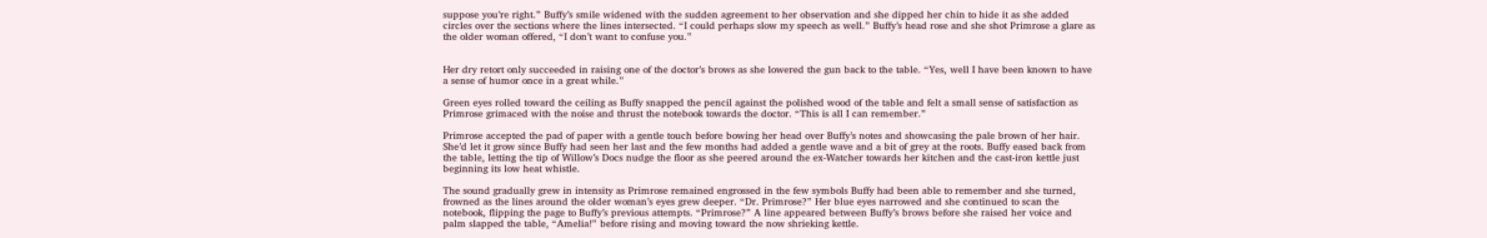suppose you’re right.” Buffy’s smile widened with the sudden agreement to her observation and she dipped her chin to hide it as she added circles over the sections where the lines intersected. “I could perhaps slow my speech as well.” Buffy’s head rose and she shot Primrose a glare as the older woman offered, “I don’t want to confuse you.”


Her dry retort only succeeded in raising one of the doctor’s brows as she lowered the gun back to the table. “Yes, well I have been known to have a sense of humor once in a great while.”

Green eyes rolled toward the ceiling as Buffy snapped the pencil against the polished wood of the table and felt a small sense of satisfaction as Primrose grimaced with the noise and thrust the notebook towards the doctor. “This is all I can remember.”

Primrose accepted the pad of paper with a gentle touch before bowing her head over Buffy’s notes and showcasing the pale brown of her hair. She’d let it grow since Buffy had seen her last and the few months had added a gentle wave and a bit of grey at the roots. Buffy eased back from the table, letting the tip of Willow’s Docs nudge the floor as she peered around the ex-Watcher towards her kitchen and the cast-iron kettle just beginning its low heat whistle.

The sound gradually grew in intensity as Primrose remained engrossed in the few symbols Buffy had been able to remember and she turned, frowned as the lines around the older woman’s eyes grew deeper. “Dr. Primrose?” Her blue eyes narrowed and she continued to scan the notebook, flipping the page to Buffy’s previous attempts. “Primrose?” A line appeared between Buffy’s brows before she raised her voice and palm slapped the table, “Amelia!” before rising and moving toward the now shrieking kettle.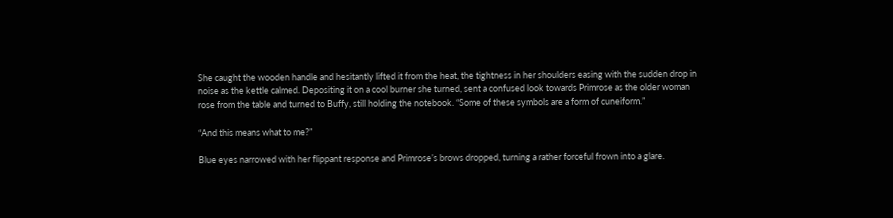She caught the wooden handle and hesitantly lifted it from the heat, the tightness in her shoulders easing with the sudden drop in noise as the kettle calmed. Depositing it on a cool burner she turned, sent a confused look towards Primrose as the older woman rose from the table and turned to Buffy, still holding the notebook. “Some of these symbols are a form of cuneiform.”

“And this means what to me?”

Blue eyes narrowed with her flippant response and Primrose’s brows dropped, turning a rather forceful frown into a glare.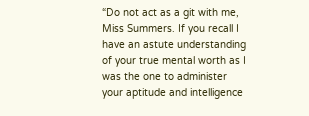“Do not act as a git with me, Miss Summers. If you recall I have an astute understanding of your true mental worth as I was the one to administer your aptitude and intelligence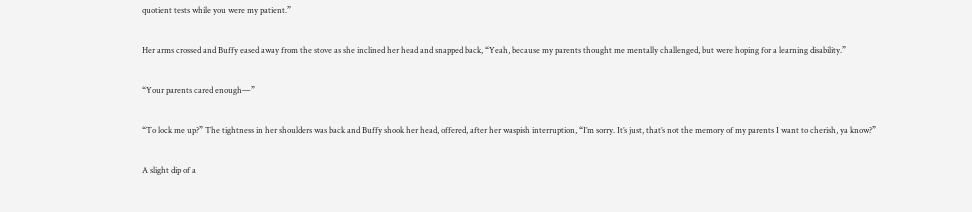quotient tests while you were my patient.”

Her arms crossed and Buffy eased away from the stove as she inclined her head and snapped back, “Yeah, because my parents thought me mentally challenged, but were hoping for a learning disability.”

“Your parents cared enough—”

“To lock me up?” The tightness in her shoulders was back and Buffy shook her head, offered, after her waspish interruption, “I’m sorry. It’s just, that’s not the memory of my parents I want to cherish, ya know?”

A slight dip of a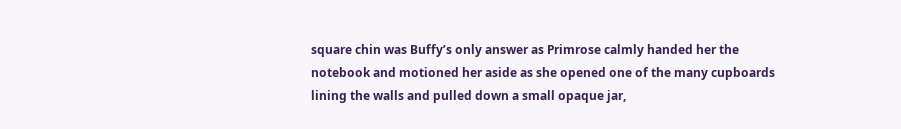square chin was Buffy’s only answer as Primrose calmly handed her the notebook and motioned her aside as she opened one of the many cupboards lining the walls and pulled down a small opaque jar,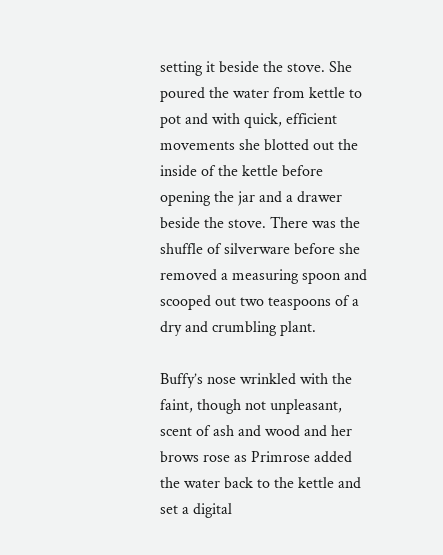setting it beside the stove. She poured the water from kettle to pot and with quick, efficient movements she blotted out the inside of the kettle before opening the jar and a drawer beside the stove. There was the shuffle of silverware before she removed a measuring spoon and scooped out two teaspoons of a dry and crumbling plant.

Buffy’s nose wrinkled with the faint, though not unpleasant, scent of ash and wood and her brows rose as Primrose added the water back to the kettle and set a digital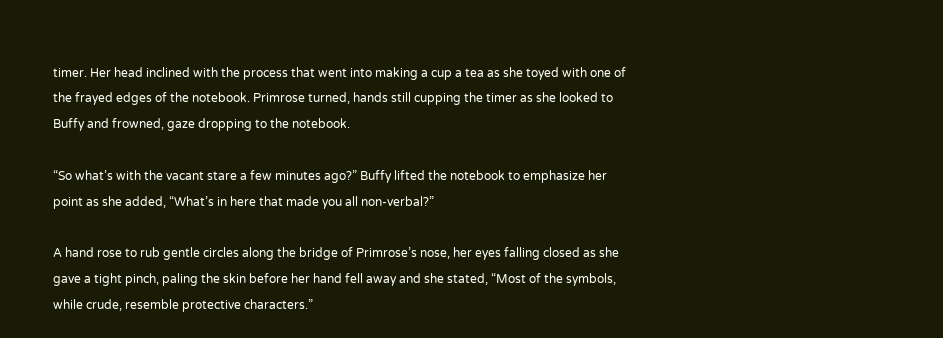timer. Her head inclined with the process that went into making a cup a tea as she toyed with one of the frayed edges of the notebook. Primrose turned, hands still cupping the timer as she looked to Buffy and frowned, gaze dropping to the notebook.

“So what’s with the vacant stare a few minutes ago?” Buffy lifted the notebook to emphasize her point as she added, “What’s in here that made you all non-verbal?”

A hand rose to rub gentle circles along the bridge of Primrose’s nose, her eyes falling closed as she gave a tight pinch, paling the skin before her hand fell away and she stated, “Most of the symbols, while crude, resemble protective characters.”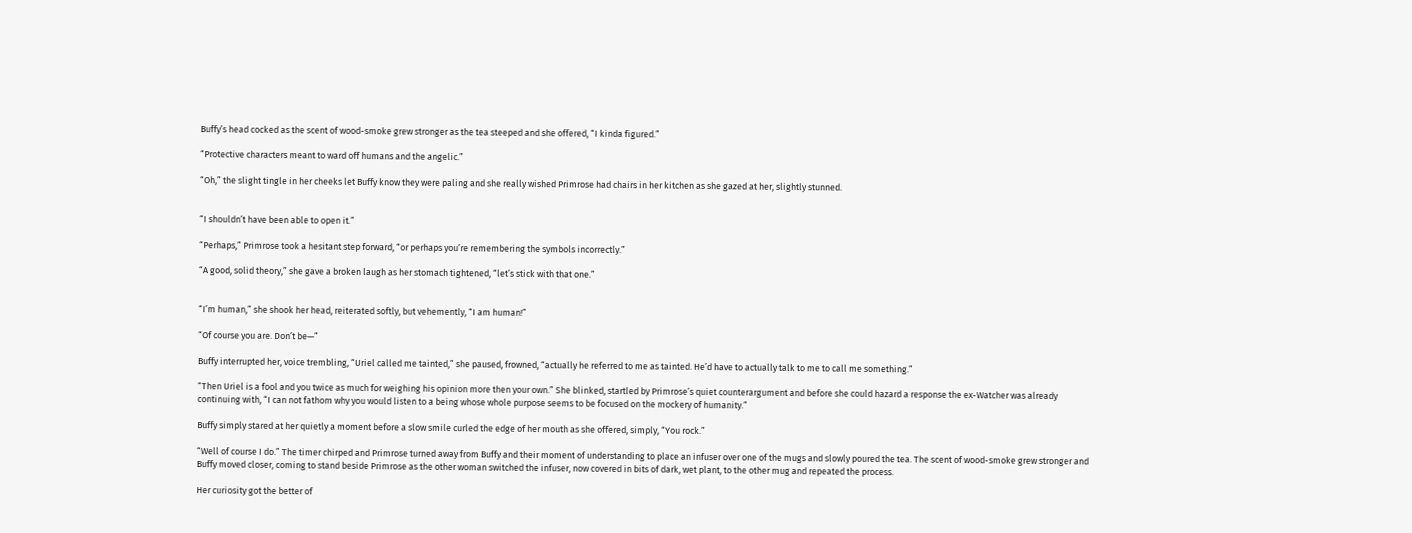Buffy’s head cocked as the scent of wood-smoke grew stronger as the tea steeped and she offered, “I kinda figured.”

“Protective characters meant to ward off humans and the angelic.”

“Oh,” the slight tingle in her cheeks let Buffy know they were paling and she really wished Primrose had chairs in her kitchen as she gazed at her, slightly stunned.


“I shouldn’t have been able to open it.”

“Perhaps,” Primrose took a hesitant step forward, “or perhaps you’re remembering the symbols incorrectly.”

“A good, solid theory,” she gave a broken laugh as her stomach tightened, “let’s stick with that one.”


“I’m human,” she shook her head, reiterated softly, but vehemently, “I am human!”

“Of course you are. Don’t be—”

Buffy interrupted her, voice trembling, “Uriel called me tainted,” she paused, frowned, “actually he referred to me as tainted. He’d have to actually talk to me to call me something.”

“Then Uriel is a fool and you twice as much for weighing his opinion more then your own.” She blinked, startled by Primrose’s quiet counterargument and before she could hazard a response the ex-Watcher was already continuing with, “I can not fathom why you would listen to a being whose whole purpose seems to be focused on the mockery of humanity.”

Buffy simply stared at her quietly a moment before a slow smile curled the edge of her mouth as she offered, simply, “You rock.”

“Well of course I do.” The timer chirped and Primrose turned away from Buffy and their moment of understanding to place an infuser over one of the mugs and slowly poured the tea. The scent of wood-smoke grew stronger and Buffy moved closer, coming to stand beside Primrose as the other woman switched the infuser, now covered in bits of dark, wet plant, to the other mug and repeated the process.

Her curiosity got the better of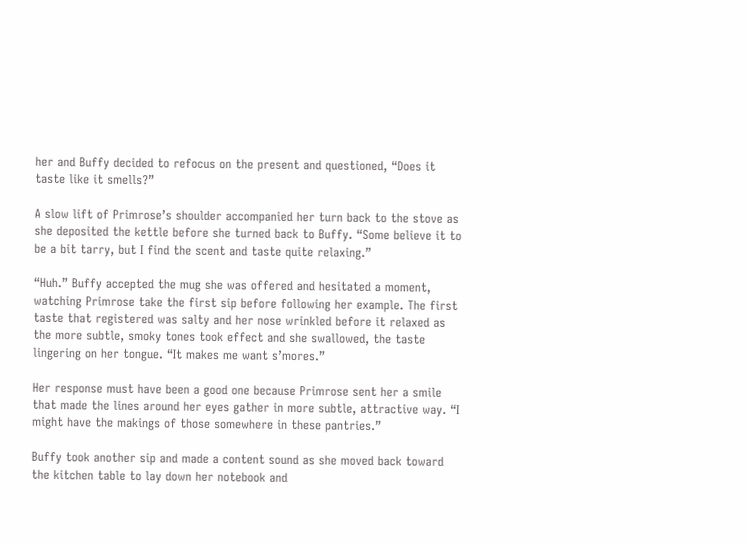her and Buffy decided to refocus on the present and questioned, “Does it taste like it smells?”

A slow lift of Primrose’s shoulder accompanied her turn back to the stove as she deposited the kettle before she turned back to Buffy. “Some believe it to be a bit tarry, but I find the scent and taste quite relaxing.”

“Huh.” Buffy accepted the mug she was offered and hesitated a moment, watching Primrose take the first sip before following her example. The first taste that registered was salty and her nose wrinkled before it relaxed as the more subtle, smoky tones took effect and she swallowed, the taste lingering on her tongue. “It makes me want s’mores.”

Her response must have been a good one because Primrose sent her a smile that made the lines around her eyes gather in more subtle, attractive way. “I might have the makings of those somewhere in these pantries.”

Buffy took another sip and made a content sound as she moved back toward the kitchen table to lay down her notebook and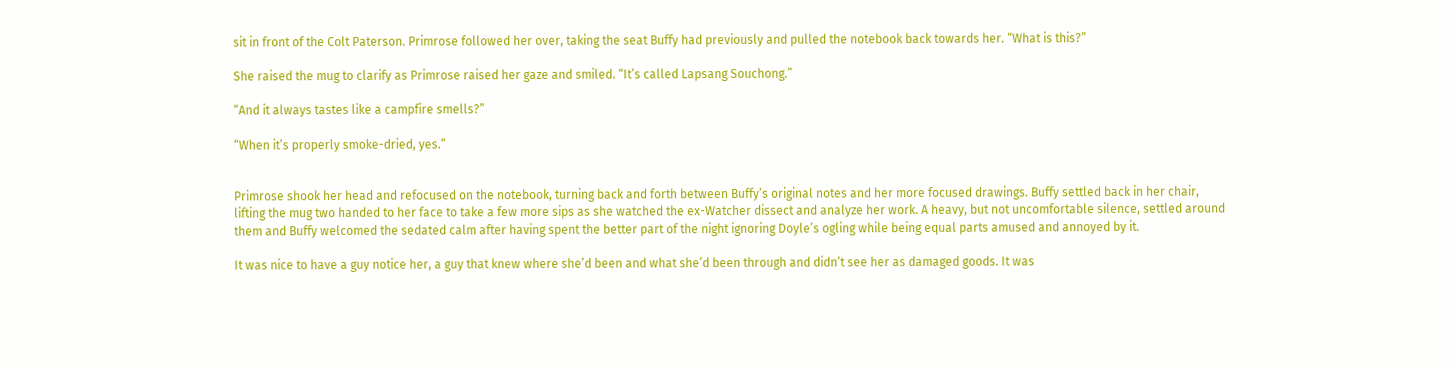sit in front of the Colt Paterson. Primrose followed her over, taking the seat Buffy had previously and pulled the notebook back towards her. “What is this?”

She raised the mug to clarify as Primrose raised her gaze and smiled. “It’s called Lapsang Souchong.”

“And it always tastes like a campfire smells?”

“When it’s properly smoke-dried, yes.”


Primrose shook her head and refocused on the notebook, turning back and forth between Buffy’s original notes and her more focused drawings. Buffy settled back in her chair, lifting the mug two handed to her face to take a few more sips as she watched the ex-Watcher dissect and analyze her work. A heavy, but not uncomfortable silence, settled around them and Buffy welcomed the sedated calm after having spent the better part of the night ignoring Doyle’s ogling while being equal parts amused and annoyed by it.

It was nice to have a guy notice her, a guy that knew where she’d been and what she’d been through and didn’t see her as damaged goods. It was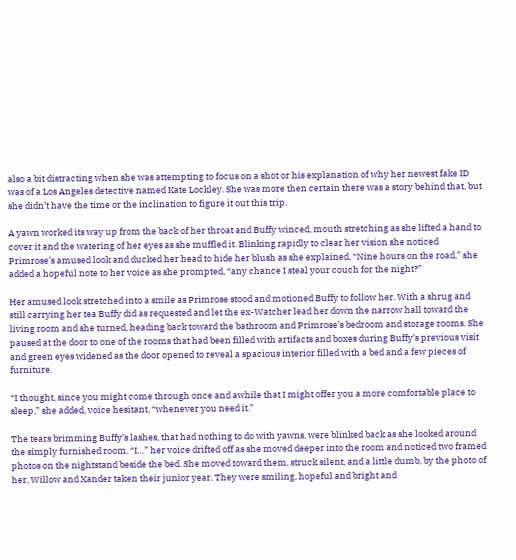also a bit distracting when she was attempting to focus on a shot or his explanation of why her newest fake ID was of a Los Angeles detective named Kate Lockley. She was more then certain there was a story behind that, but she didn’t have the time or the inclination to figure it out this trip.

A yawn worked its way up from the back of her throat and Buffy winced, mouth stretching as she lifted a hand to cover it and the watering of her eyes as she muffled it. Blinking rapidly to clear her vision she noticed Primrose’s amused look and ducked her head to hide her blush as she explained, “Nine hours on the road,” she added a hopeful note to her voice as she prompted, “any chance I steal your couch for the night?”

Her amused look stretched into a smile as Primrose stood and motioned Buffy to follow her. With a shrug and still carrying her tea Buffy did as requested and let the ex-Watcher lead her down the narrow hall toward the living room and she turned, heading back toward the bathroom and Primrose’s bedroom and storage rooms. She paused at the door to one of the rooms that had been filled with artifacts and boxes during Buffy’s previous visit and green eyes widened as the door opened to reveal a spacious interior filled with a bed and a few pieces of furniture.

“I thought, since you might come through once and awhile that I might offer you a more comfortable place to sleep,” she added, voice hesitant, “whenever you need it.”

The tears brimming Buffy’s lashes, that had nothing to do with yawns, were blinked back as she looked around the simply furnished room. “I…” her voice drifted off as she moved deeper into the room and noticed two framed photos on the nightstand beside the bed. She moved toward them, struck silent, and a little dumb, by the photo of her, Willow and Xander taken their junior year. They were smiling, hopeful and bright and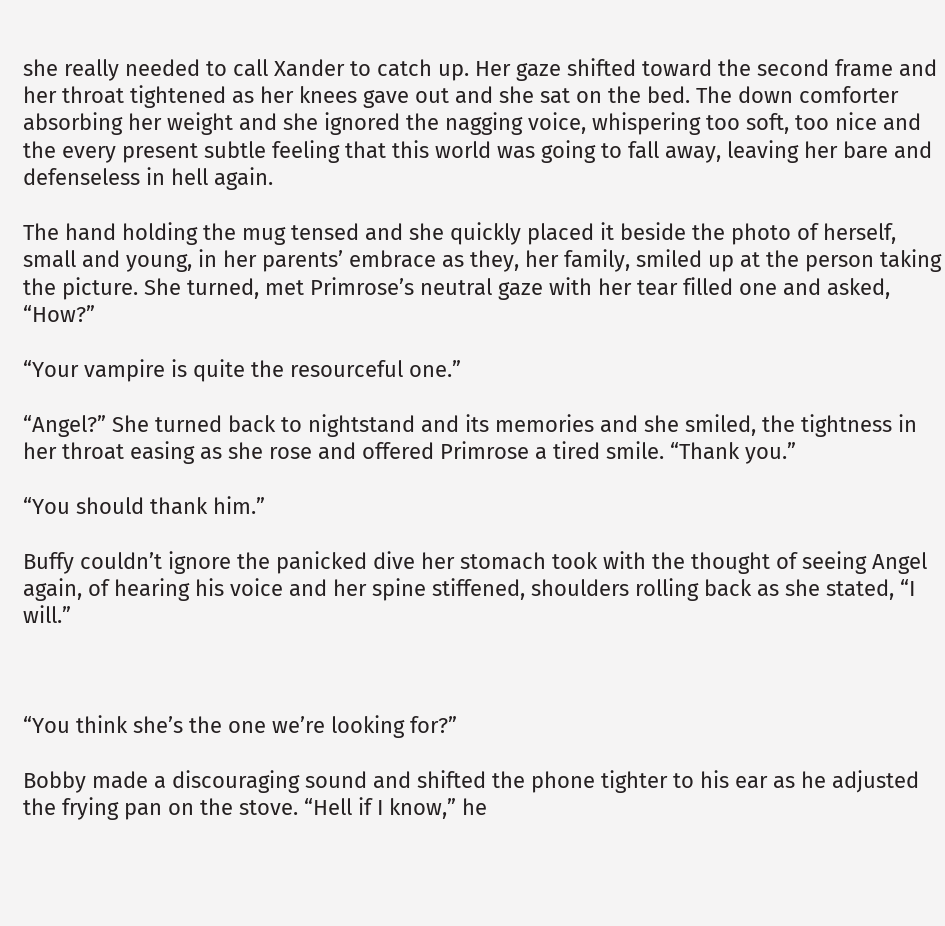she really needed to call Xander to catch up. Her gaze shifted toward the second frame and her throat tightened as her knees gave out and she sat on the bed. The down comforter absorbing her weight and she ignored the nagging voice, whispering too soft, too nice and the every present subtle feeling that this world was going to fall away, leaving her bare and defenseless in hell again.

The hand holding the mug tensed and she quickly placed it beside the photo of herself, small and young, in her parents’ embrace as they, her family, smiled up at the person taking the picture. She turned, met Primrose’s neutral gaze with her tear filled one and asked, “How?”

“Your vampire is quite the resourceful one.”

“Angel?” She turned back to nightstand and its memories and she smiled, the tightness in her throat easing as she rose and offered Primrose a tired smile. “Thank you.”

“You should thank him.”

Buffy couldn’t ignore the panicked dive her stomach took with the thought of seeing Angel again, of hearing his voice and her spine stiffened, shoulders rolling back as she stated, “I will.”



“You think she’s the one we’re looking for?”

Bobby made a discouraging sound and shifted the phone tighter to his ear as he adjusted the frying pan on the stove. “Hell if I know,” he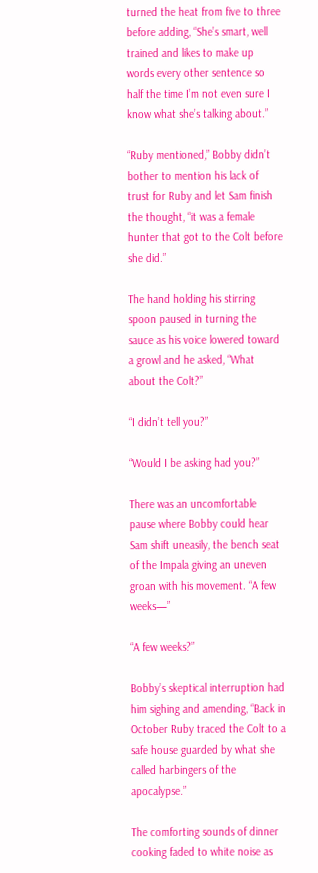turned the heat from five to three before adding, “She’s smart, well trained and likes to make up words every other sentence so half the time I’m not even sure I know what she’s talking about.”

“Ruby mentioned,” Bobby didn’t bother to mention his lack of trust for Ruby and let Sam finish the thought, “it was a female hunter that got to the Colt before she did.”

The hand holding his stirring spoon paused in turning the sauce as his voice lowered toward a growl and he asked, “What about the Colt?”

“I didn’t tell you?”

“Would I be asking had you?”

There was an uncomfortable pause where Bobby could hear Sam shift uneasily, the bench seat of the Impala giving an uneven groan with his movement. “A few weeks—”

“A few weeks?”

Bobby’s skeptical interruption had him sighing and amending, “Back in October Ruby traced the Colt to a safe house guarded by what she called harbingers of the apocalypse.”

The comforting sounds of dinner cooking faded to white noise as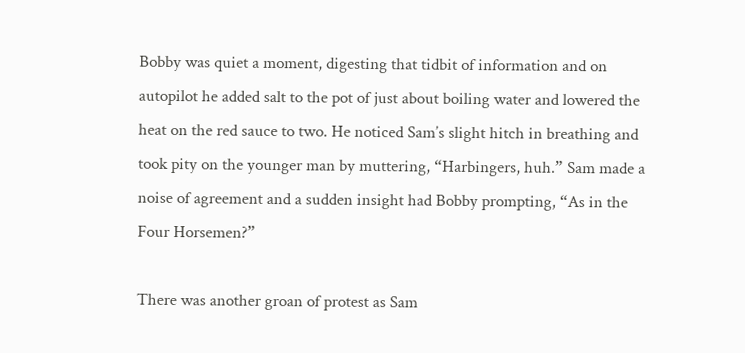Bobby was quiet a moment, digesting that tidbit of information and on autopilot he added salt to the pot of just about boiling water and lowered the heat on the red sauce to two. He noticed Sam’s slight hitch in breathing and took pity on the younger man by muttering, “Harbingers, huh.” Sam made a noise of agreement and a sudden insight had Bobby prompting, “As in the Four Horsemen?”

There was another groan of protest as Sam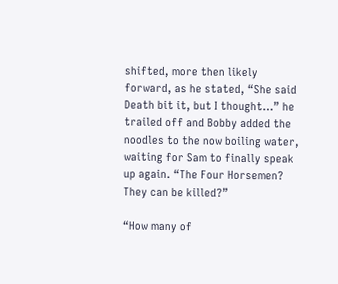shifted, more then likely forward, as he stated, “She said Death bit it, but I thought…” he trailed off and Bobby added the noodles to the now boiling water, waiting for Sam to finally speak up again. “The Four Horsemen? They can be killed?”

“How many of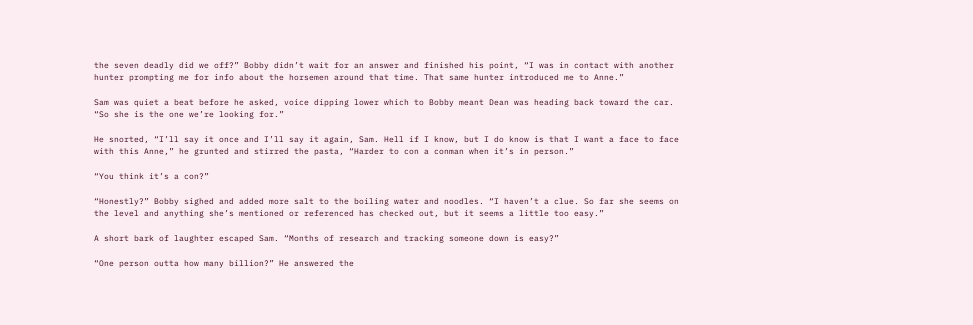the seven deadly did we off?” Bobby didn’t wait for an answer and finished his point, “I was in contact with another hunter prompting me for info about the horsemen around that time. That same hunter introduced me to Anne.”

Sam was quiet a beat before he asked, voice dipping lower which to Bobby meant Dean was heading back toward the car. “So she is the one we’re looking for.”

He snorted, “I’ll say it once and I’ll say it again, Sam. Hell if I know, but I do know is that I want a face to face with this Anne,” he grunted and stirred the pasta, “Harder to con a conman when it’s in person.”

“You think it’s a con?”

“Honestly?” Bobby sighed and added more salt to the boiling water and noodles. “I haven’t a clue. So far she seems on the level and anything she’s mentioned or referenced has checked out, but it seems a little too easy.”

A short bark of laughter escaped Sam. “Months of research and tracking someone down is easy?”

“One person outta how many billion?” He answered the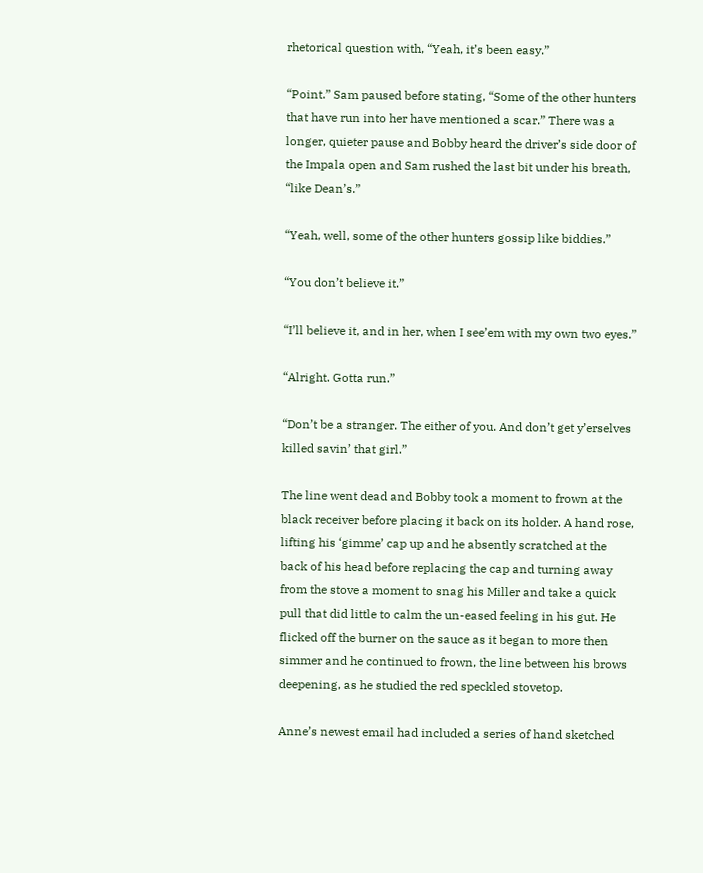rhetorical question with, “Yeah, it’s been easy.”

“Point.” Sam paused before stating, “Some of the other hunters that have run into her have mentioned a scar.” There was a longer, quieter pause and Bobby heard the driver’s side door of the Impala open and Sam rushed the last bit under his breath, “like Dean’s.”

“Yeah, well, some of the other hunters gossip like biddies.”

“You don’t believe it.”

“I’ll believe it, and in her, when I see’em with my own two eyes.”

“Alright. Gotta run.”

“Don’t be a stranger. The either of you. And don’t get y’erselves killed savin’ that girl.”

The line went dead and Bobby took a moment to frown at the black receiver before placing it back on its holder. A hand rose, lifting his ‘gimme’ cap up and he absently scratched at the back of his head before replacing the cap and turning away from the stove a moment to snag his Miller and take a quick pull that did little to calm the un-eased feeling in his gut. He flicked off the burner on the sauce as it began to more then simmer and he continued to frown, the line between his brows deepening, as he studied the red speckled stovetop.

Anne’s newest email had included a series of hand sketched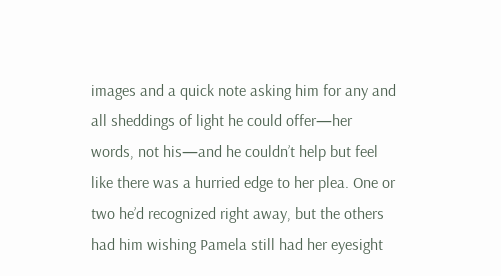images and a quick note asking him for any and all sheddings of light he could offer—her words, not his—and he couldn’t help but feel like there was a hurried edge to her plea. One or two he’d recognized right away, but the others had him wishing Pamela still had her eyesight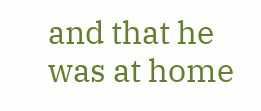and that he was at home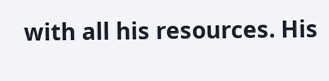with all his resources. His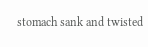stomach sank and twisted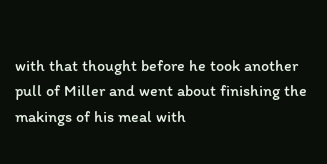with that thought before he took another pull of Miller and went about finishing the makings of his meal with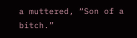a muttered, “Son of a bitch.”